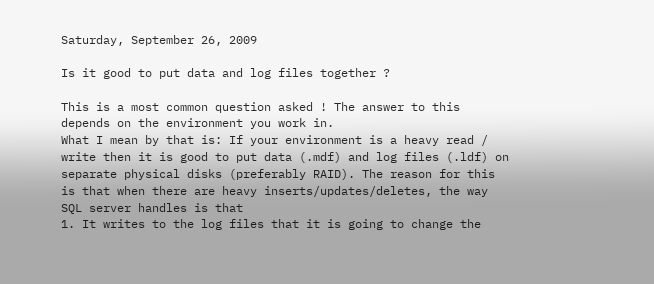Saturday, September 26, 2009

Is it good to put data and log files together ?

This is a most common question asked ! The answer to this depends on the environment you work in.
What I mean by that is: If your environment is a heavy read / write then it is good to put data (.mdf) and log files (.ldf) on separate physical disks (preferably RAID). The reason for this is that when there are heavy inserts/updates/deletes, the way SQL server handles is that
1. It writes to the log files that it is going to change the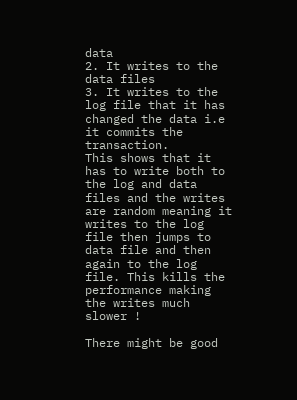data
2. It writes to the data files
3. It writes to the log file that it has changed the data i.e it commits the transaction.
This shows that it has to write both to the log and data files and the writes are random meaning it writes to the log file then jumps to data file and then again to the log file. This kills the performance making the writes much slower !

There might be good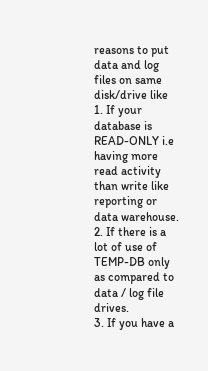reasons to put data and log files on same disk/drive like
1. If your database is READ-ONLY i.e having more read activity than write like reporting or data warehouse.
2. If there is a lot of use of TEMP-DB only as compared to data / log file drives.
3. If you have a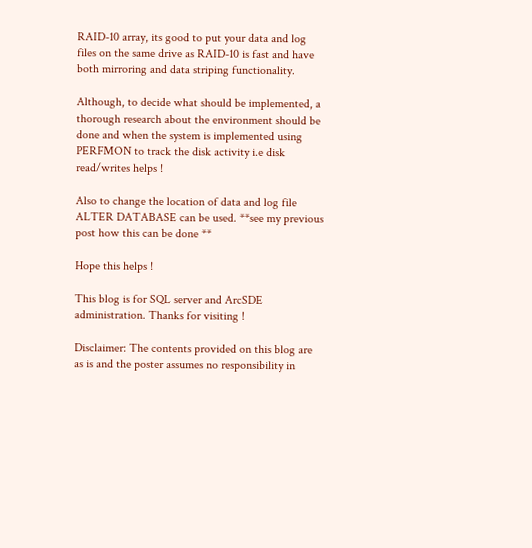RAID-10 array, its good to put your data and log files on the same drive as RAID-10 is fast and have both mirroring and data striping functionality.

Although, to decide what should be implemented, a thorough research about the environment should be done and when the system is implemented using PERFMON to track the disk activity i.e disk read/writes helps !

Also to change the location of data and log file ALTER DATABASE can be used. **see my previous post how this can be done **

Hope this helps !

This blog is for SQL server and ArcSDE administration. Thanks for visiting !

Disclaimer: The contents provided on this blog are as is and the poster assumes no responsibility in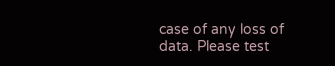case of any loss of data. Please test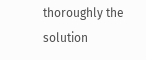thoroughly the solution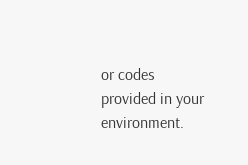or codes provided in your environment.